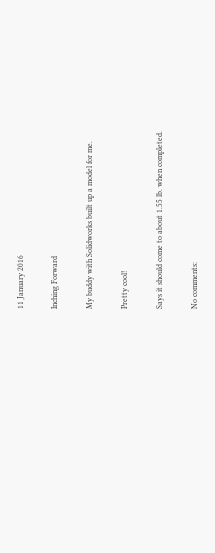11 January 2016

Inching Forward

My buddy with Solidworks built up a model for me.

Pretty cool!

Says it should come to about 1.55 lb. when completed.

No comments: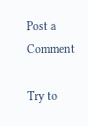Post a Comment

Try to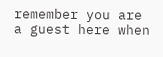remember you are a guest here when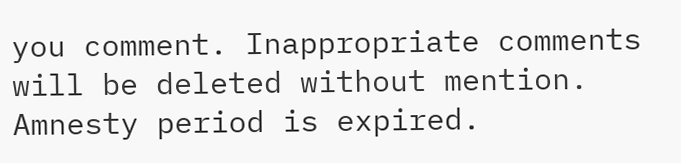you comment. Inappropriate comments will be deleted without mention. Amnesty period is expired.